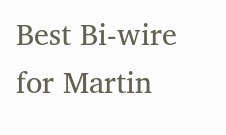Best Bi-wire for Martin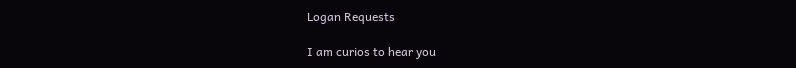Logan Requests

I am curios to hear you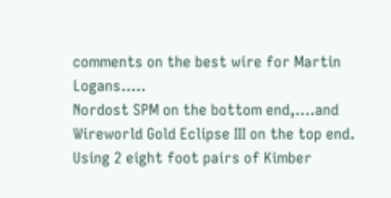comments on the best wire for Martin Logans.....
Nordost SPM on the bottom end,....and Wireworld Gold Eclipse III on the top end.
Using 2 eight foot pairs of Kimber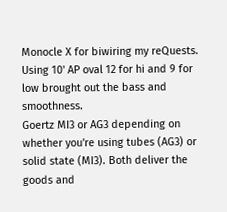Monocle X for biwiring my reQuests.
Using 10' AP oval 12 for hi and 9 for low brought out the bass and smoothness.
Goertz MI3 or AG3 depending on whether you're using tubes (AG3) or solid state (MI3). Both deliver the goods and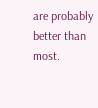are probably better than most.